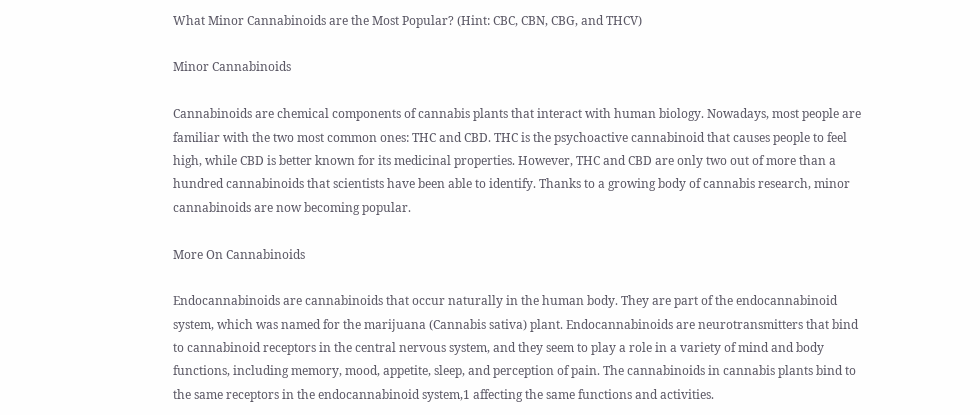What Minor Cannabinoids are the Most Popular? (Hint: CBC, CBN, CBG, and THCV)

Minor Cannabinoids

Cannabinoids are chemical components of cannabis plants that interact with human biology. Nowadays, most people are familiar with the two most common ones: THC and CBD. THC is the psychoactive cannabinoid that causes people to feel high, while CBD is better known for its medicinal properties. However, THC and CBD are only two out of more than a hundred cannabinoids that scientists have been able to identify. Thanks to a growing body of cannabis research, minor cannabinoids are now becoming popular.

More On Cannabinoids

Endocannabinoids are cannabinoids that occur naturally in the human body. They are part of the endocannabinoid system, which was named for the marijuana (Cannabis sativa) plant. Endocannabinoids are neurotransmitters that bind to cannabinoid receptors in the central nervous system, and they seem to play a role in a variety of mind and body functions, including memory, mood, appetite, sleep, and perception of pain. The cannabinoids in cannabis plants bind to the same receptors in the endocannabinoid system,1 affecting the same functions and activities.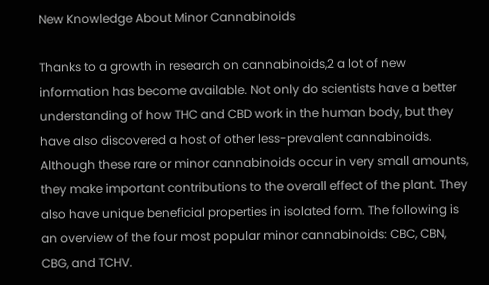New Knowledge About Minor Cannabinoids

Thanks to a growth in research on cannabinoids,2 a lot of new information has become available. Not only do scientists have a better understanding of how THC and CBD work in the human body, but they have also discovered a host of other less-prevalent cannabinoids. Although these rare or minor cannabinoids occur in very small amounts, they make important contributions to the overall effect of the plant. They also have unique beneficial properties in isolated form. The following is an overview of the four most popular minor cannabinoids: CBC, CBN, CBG, and TCHV.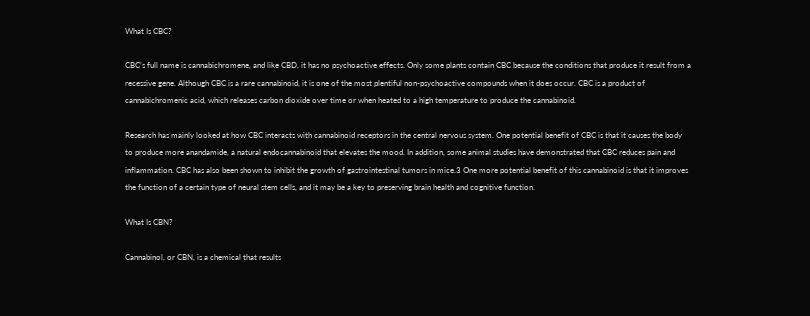What Is CBC?

CBC’s full name is cannabichromene, and like CBD, it has no psychoactive effects. Only some plants contain CBC because the conditions that produce it result from a recessive gene. Although CBC is a rare cannabinoid, it is one of the most plentiful non-psychoactive compounds when it does occur. CBC is a product of cannabichromenic acid, which releases carbon dioxide over time or when heated to a high temperature to produce the cannabinoid.

Research has mainly looked at how CBC interacts with cannabinoid receptors in the central nervous system. One potential benefit of CBC is that it causes the body to produce more anandamide, a natural endocannabinoid that elevates the mood. In addition, some animal studies have demonstrated that CBC reduces pain and inflammation. CBC has also been shown to inhibit the growth of gastrointestinal tumors in mice.3 One more potential benefit of this cannabinoid is that it improves the function of a certain type of neural stem cells, and it may be a key to preserving brain health and cognitive function.

What Is CBN?

Cannabinol, or CBN, is a chemical that results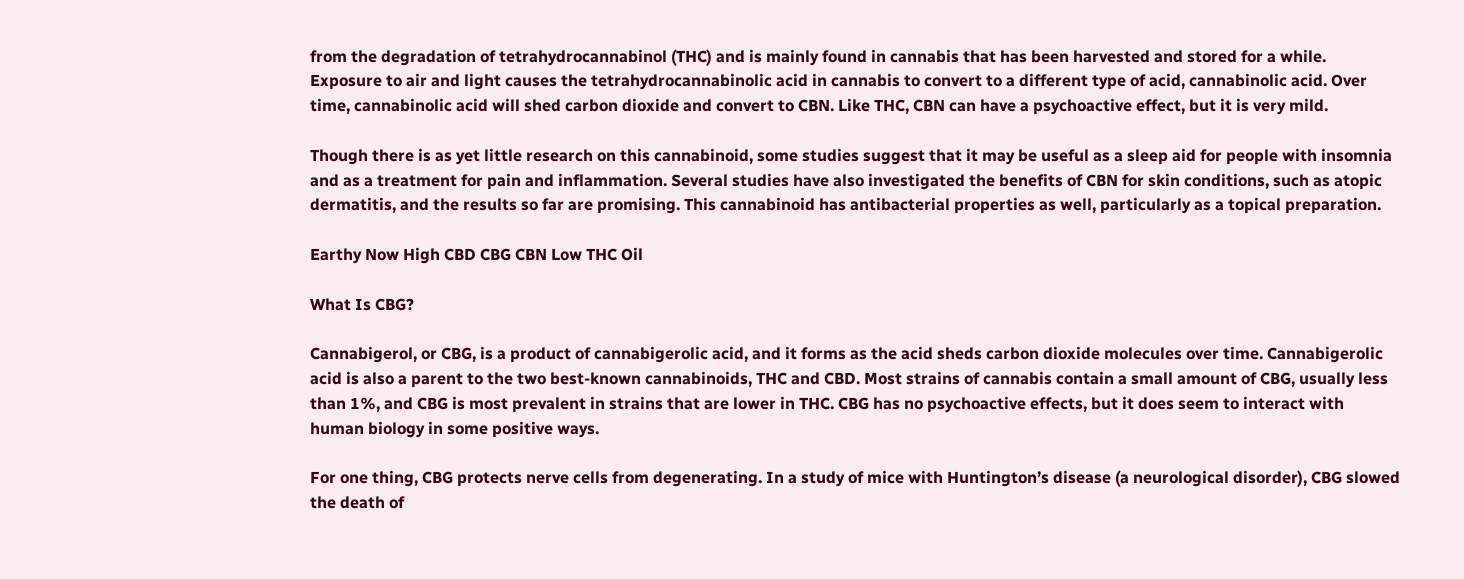from the degradation of tetrahydrocannabinol (THC) and is mainly found in cannabis that has been harvested and stored for a while. Exposure to air and light causes the tetrahydrocannabinolic acid in cannabis to convert to a different type of acid, cannabinolic acid. Over time, cannabinolic acid will shed carbon dioxide and convert to CBN. Like THC, CBN can have a psychoactive effect, but it is very mild.

Though there is as yet little research on this cannabinoid, some studies suggest that it may be useful as a sleep aid for people with insomnia and as a treatment for pain and inflammation. Several studies have also investigated the benefits of CBN for skin conditions, such as atopic dermatitis, and the results so far are promising. This cannabinoid has antibacterial properties as well, particularly as a topical preparation.

Earthy Now High CBD CBG CBN Low THC Oil

What Is CBG?

Cannabigerol, or CBG, is a product of cannabigerolic acid, and it forms as the acid sheds carbon dioxide molecules over time. Cannabigerolic acid is also a parent to the two best-known cannabinoids, THC and CBD. Most strains of cannabis contain a small amount of CBG, usually less than 1%, and CBG is most prevalent in strains that are lower in THC. CBG has no psychoactive effects, but it does seem to interact with human biology in some positive ways.

For one thing, CBG protects nerve cells from degenerating. In a study of mice with Huntington’s disease (a neurological disorder), CBG slowed the death of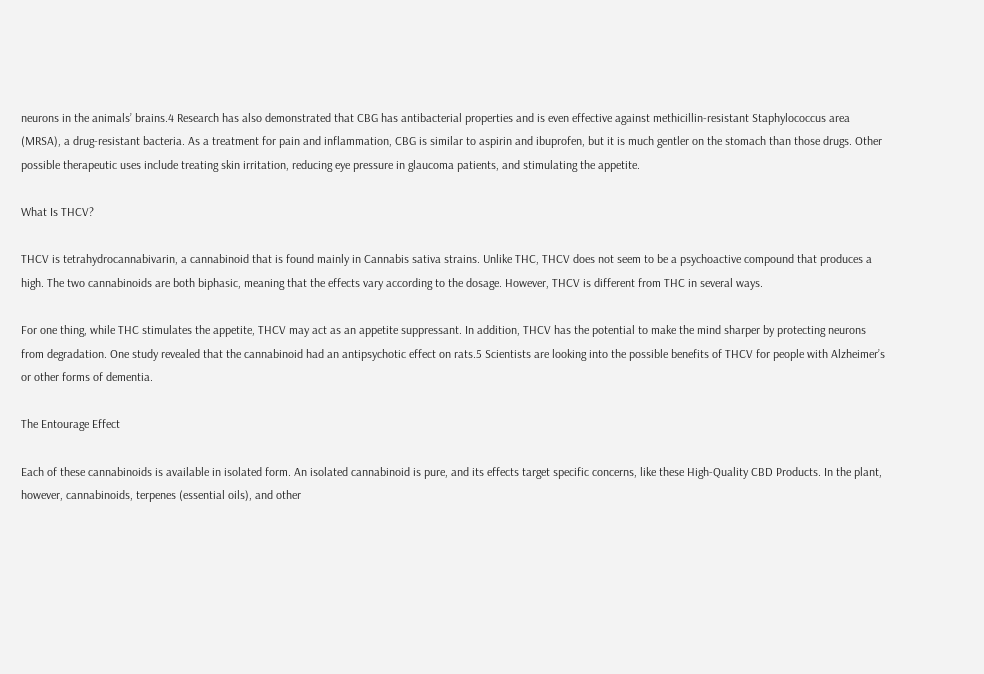neurons in the animals’ brains.4 Research has also demonstrated that CBG has antibacterial properties and is even effective against methicillin-resistant Staphylococcus area (MRSA), a drug-resistant bacteria. As a treatment for pain and inflammation, CBG is similar to aspirin and ibuprofen, but it is much gentler on the stomach than those drugs. Other possible therapeutic uses include treating skin irritation, reducing eye pressure in glaucoma patients, and stimulating the appetite.

What Is THCV?

THCV is tetrahydrocannabivarin, a cannabinoid that is found mainly in Cannabis sativa strains. Unlike THC, THCV does not seem to be a psychoactive compound that produces a high. The two cannabinoids are both biphasic, meaning that the effects vary according to the dosage. However, THCV is different from THC in several ways.

For one thing, while THC stimulates the appetite, THCV may act as an appetite suppressant. In addition, THCV has the potential to make the mind sharper by protecting neurons from degradation. One study revealed that the cannabinoid had an antipsychotic effect on rats.5 Scientists are looking into the possible benefits of THCV for people with Alzheimer’s or other forms of dementia.

The Entourage Effect

Each of these cannabinoids is available in isolated form. An isolated cannabinoid is pure, and its effects target specific concerns, like these High-Quality CBD Products. In the plant, however, cannabinoids, terpenes (essential oils), and other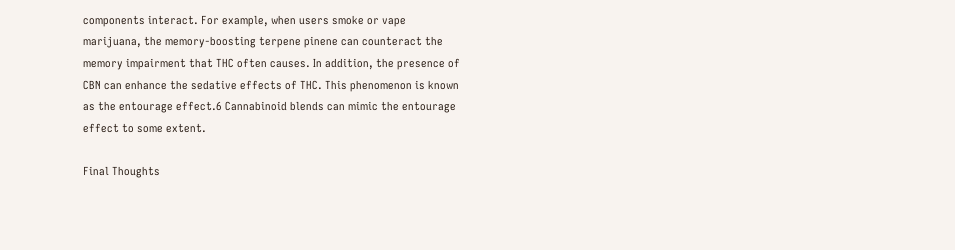components interact. For example, when users smoke or vape marijuana, the memory-boosting terpene pinene can counteract the memory impairment that THC often causes. In addition, the presence of CBN can enhance the sedative effects of THC. This phenomenon is known as the entourage effect.6 Cannabinoid blends can mimic the entourage effect to some extent.

Final Thoughts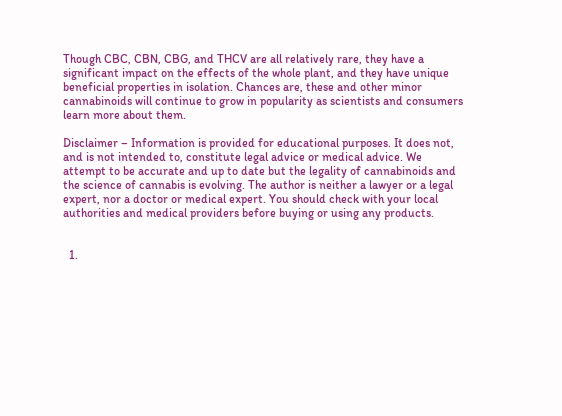Though CBC, CBN, CBG, and THCV are all relatively rare, they have a significant impact on the effects of the whole plant, and they have unique beneficial properties in isolation. Chances are, these and other minor cannabinoids will continue to grow in popularity as scientists and consumers learn more about them.

Disclaimer – Information is provided for educational purposes. It does not, and is not intended to, constitute legal advice or medical advice. We attempt to be accurate and up to date but the legality of cannabinoids and the science of cannabis is evolving. The author is neither a lawyer or a legal expert, nor a doctor or medical expert. You should check with your local authorities and medical providers before buying or using any products.


  1.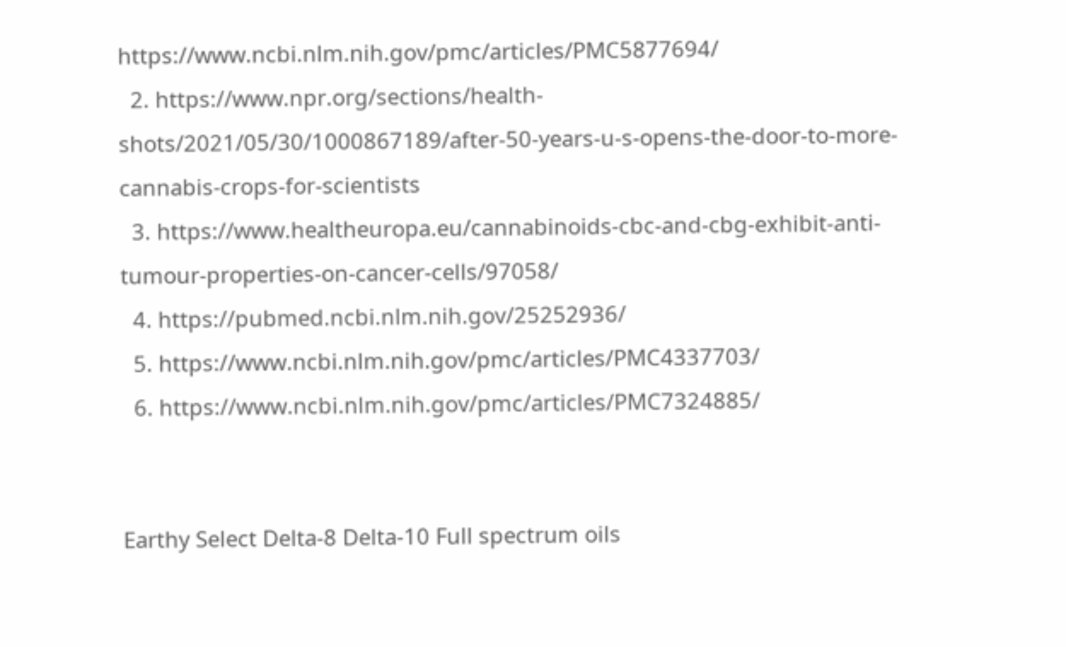https://www.ncbi.nlm.nih.gov/pmc/articles/PMC5877694/
  2. https://www.npr.org/sections/health-shots/2021/05/30/1000867189/after-50-years-u-s-opens-the-door-to-more-cannabis-crops-for-scientists
  3. https://www.healtheuropa.eu/cannabinoids-cbc-and-cbg-exhibit-anti-tumour-properties-on-cancer-cells/97058/
  4. https://pubmed.ncbi.nlm.nih.gov/25252936/
  5. https://www.ncbi.nlm.nih.gov/pmc/articles/PMC4337703/
  6. https://www.ncbi.nlm.nih.gov/pmc/articles/PMC7324885/


Earthy Select Delta-8 Delta-10 Full spectrum oils